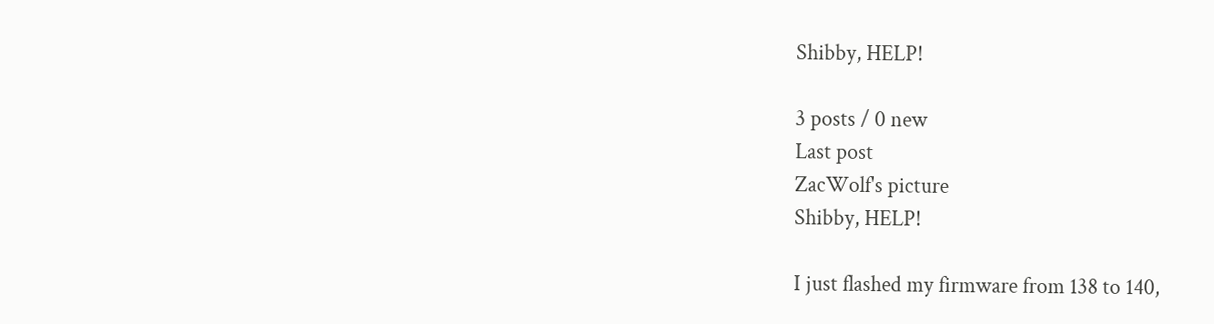Shibby, HELP!

3 posts / 0 new
Last post
ZacWolf's picture
Shibby, HELP!

I just flashed my firmware from 138 to 140,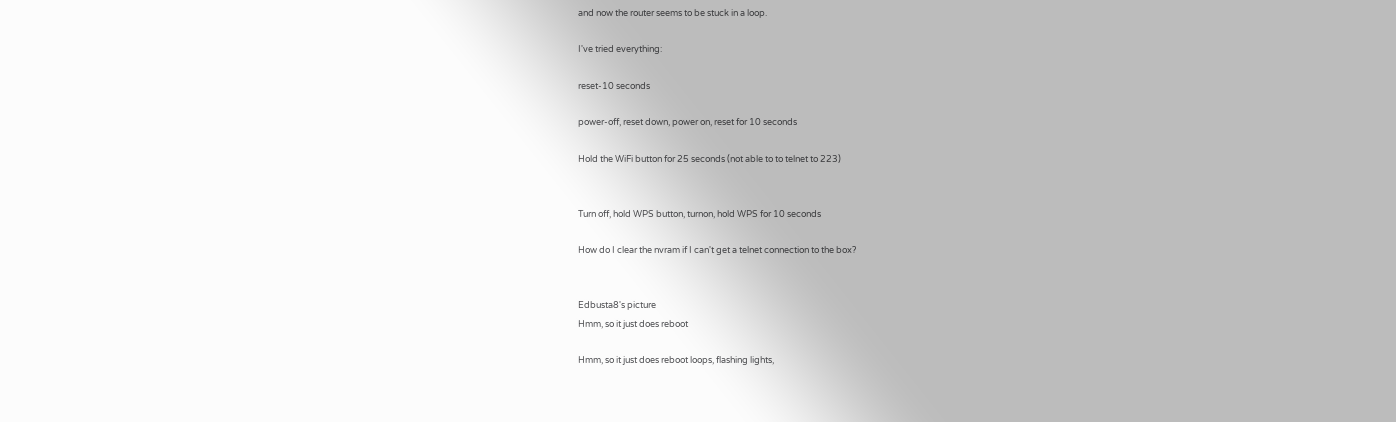and now the router seems to be stuck in a loop.

I've tried everything:

reset-10 seconds

power-off, reset down, power on, reset for 10 seconds

Hold the WiFi button for 25 seconds (not able to to telnet to 223)


Turn off, hold WPS button, turnon, hold WPS for 10 seconds

How do I clear the nvram if I can't get a telnet connection to the box?


Edbusta8's picture
Hmm, so it just does reboot

Hmm, so it just does reboot loops, flashing lights,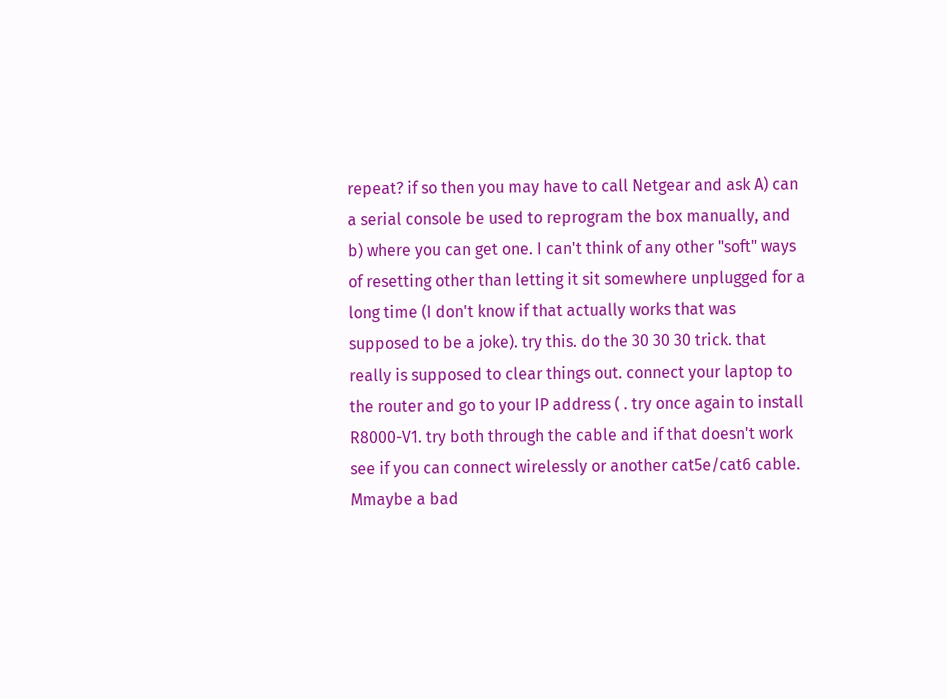repeat? if so then you may have to call Netgear and ask A) can a serial console be used to reprogram the box manually, and b) where you can get one. I can't think of any other "soft" ways of resetting other than letting it sit somewhere unplugged for a long time (I don't know if that actually works that was supposed to be a joke). try this. do the 30 30 30 trick. that really is supposed to clear things out. connect your laptop to the router and go to your IP address ( . try once again to install R8000-V1. try both through the cable and if that doesn't work see if you can connect wirelessly or another cat5e/cat6 cable. Mmaybe a bad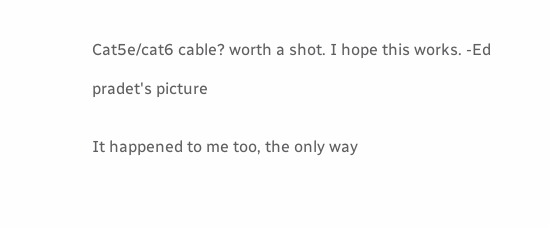Cat5e/cat6 cable? worth a shot. I hope this works. -Ed

pradet's picture


It happened to me too, the only way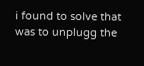i found to solve that was to unplugg the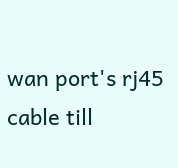wan port's rj45 cable till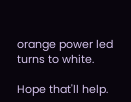orange power led turns to white.

Hope that'll help.